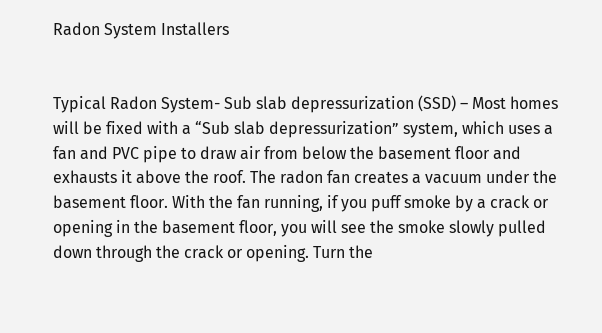Radon System Installers


Typical Radon System- Sub slab depressurization (SSD) – Most homes will be fixed with a “Sub slab depressurization” system, which uses a fan and PVC pipe to draw air from below the basement floor and exhausts it above the roof. The radon fan creates a vacuum under the basement floor. With the fan running, if you puff smoke by a crack or opening in the basement floor, you will see the smoke slowly pulled down through the crack or opening. Turn the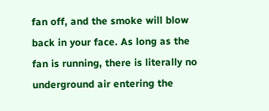fan off, and the smoke will blow back in your face. As long as the fan is running, there is literally no underground air entering the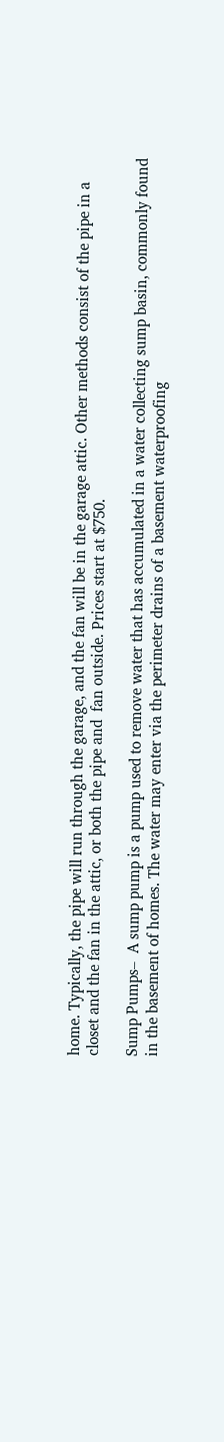home. Typically, the pipe will run through the garage, and the fan will be in the garage attic. Other methods consist of the pipe in a closet and the fan in the attic, or both the pipe and  fan outside. Prices start at $750.

Sump Pumps–  A sump pump is a pump used to remove water that has accumulated in a water collecting sump basin, commonly found in the basement of homes. The water may enter via the perimeter drains of a basement waterproofing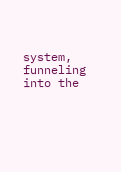system, funneling into the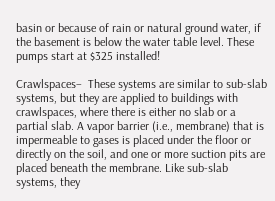basin or because of rain or natural ground water, if the basement is below the water table level. These pumps start at $325 installed!

Crawlspaces–  These systems are similar to sub-slab systems, but they are applied to buildings with crawlspaces, where there is either no slab or a partial slab. A vapor barrier (i.e., membrane) that is impermeable to gases is placed under the floor or directly on the soil, and one or more suction pits are placed beneath the membrane. Like sub-slab systems, they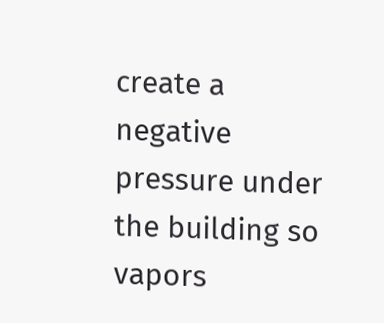create a negative pressure under the building so vapors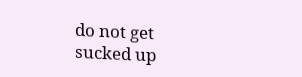do not get sucked up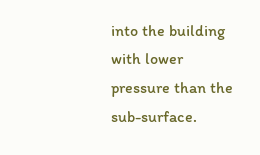into the building with lower pressure than the sub-surface.